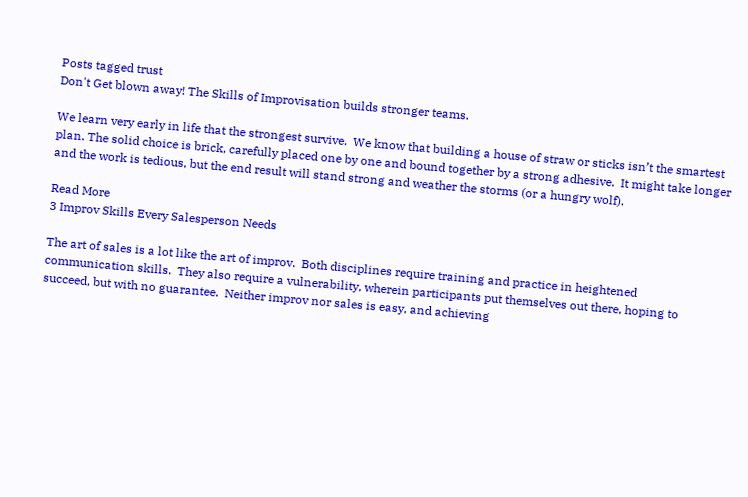Posts tagged trust
Don't Get blown away! The Skills of Improvisation builds stronger teams.

We learn very early in life that the strongest survive.  We know that building a house of straw or sticks isn’t the smartest plan. The solid choice is brick, carefully placed one by one and bound together by a strong adhesive.  It might take longer and the work is tedious, but the end result will stand strong and weather the storms (or a hungry wolf).

Read More
3 Improv Skills Every Salesperson Needs

The art of sales is a lot like the art of improv.  Both disciplines require training and practice in heightened communication skills.  They also require a vulnerability, wherein participants put themselves out there, hoping to succeed, but with no guarantee.  Neither improv nor sales is easy, and achieving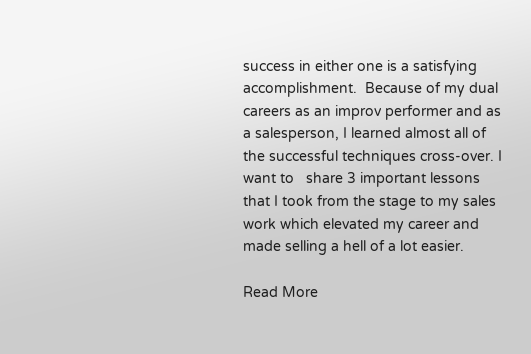success in either one is a satisfying accomplishment.  Because of my dual careers as an improv performer and as a salesperson, I learned almost all of the successful techniques cross-over. I want to   share 3 important lessons that I took from the stage to my sales work which elevated my career and made selling a hell of a lot easier.

Read More